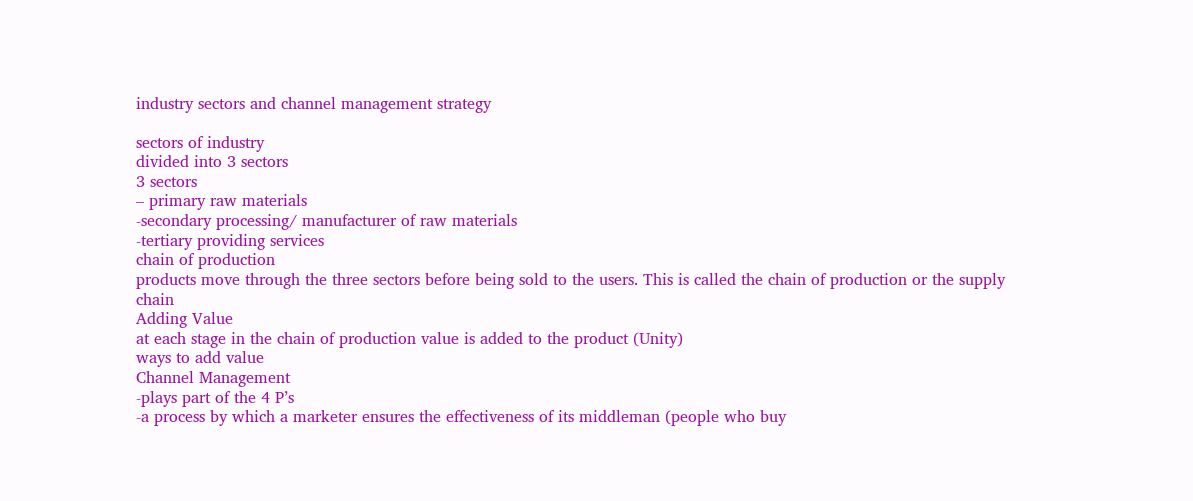industry sectors and channel management strategy

sectors of industry
divided into 3 sectors
3 sectors
– primary raw materials
-secondary processing/ manufacturer of raw materials
-tertiary providing services
chain of production
products move through the three sectors before being sold to the users. This is called the chain of production or the supply chain
Adding Value
at each stage in the chain of production value is added to the product (Unity)
ways to add value
Channel Management
-plays part of the 4 P’s
-a process by which a marketer ensures the effectiveness of its middleman (people who buy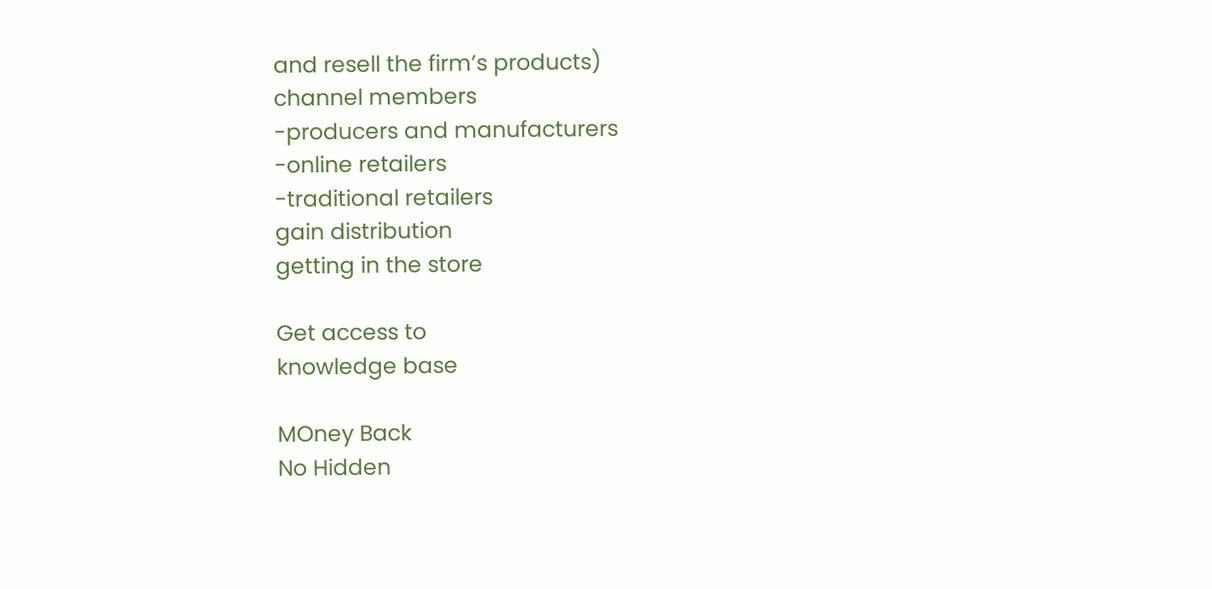and resell the firm’s products)
channel members
-producers and manufacturers
-online retailers
-traditional retailers
gain distribution
getting in the store

Get access to
knowledge base

MOney Back
No Hidden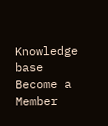Knowledge base
Become a Member